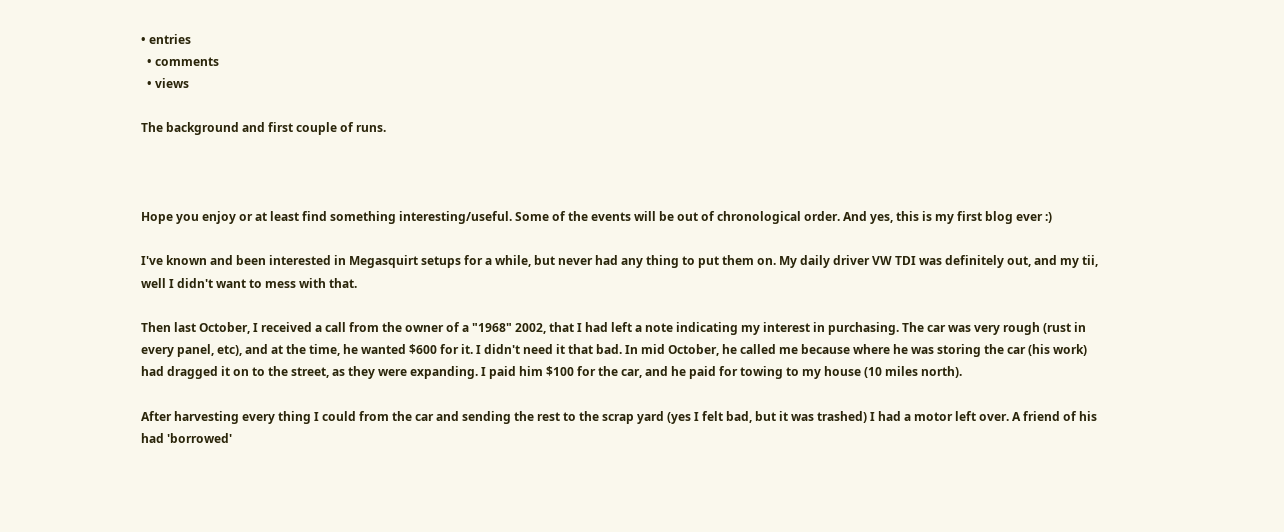• entries
  • comments
  • views

The background and first couple of runs.



Hope you enjoy or at least find something interesting/useful. Some of the events will be out of chronological order. And yes, this is my first blog ever :)

I've known and been interested in Megasquirt setups for a while, but never had any thing to put them on. My daily driver VW TDI was definitely out, and my tii, well I didn't want to mess with that.

Then last October, I received a call from the owner of a "1968" 2002, that I had left a note indicating my interest in purchasing. The car was very rough (rust in every panel, etc), and at the time, he wanted $600 for it. I didn't need it that bad. In mid October, he called me because where he was storing the car (his work) had dragged it on to the street, as they were expanding. I paid him $100 for the car, and he paid for towing to my house (10 miles north).

After harvesting every thing I could from the car and sending the rest to the scrap yard (yes I felt bad, but it was trashed) I had a motor left over. A friend of his had 'borrowed'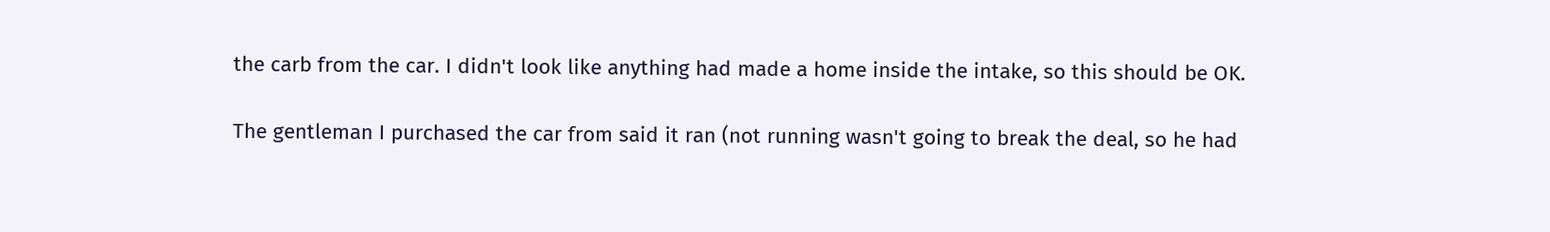the carb from the car. I didn't look like anything had made a home inside the intake, so this should be OK.

The gentleman I purchased the car from said it ran (not running wasn't going to break the deal, so he had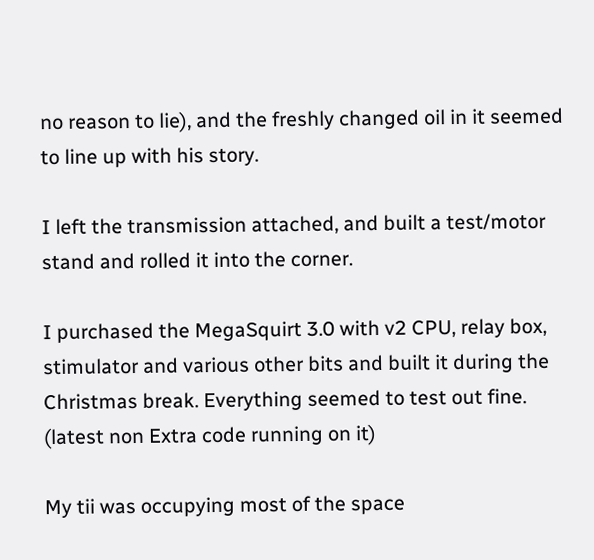no reason to lie), and the freshly changed oil in it seemed to line up with his story.

I left the transmission attached, and built a test/motor stand and rolled it into the corner.

I purchased the MegaSquirt 3.0 with v2 CPU, relay box, stimulator and various other bits and built it during the Christmas break. Everything seemed to test out fine. (latest non Extra code running on it)

My tii was occupying most of the space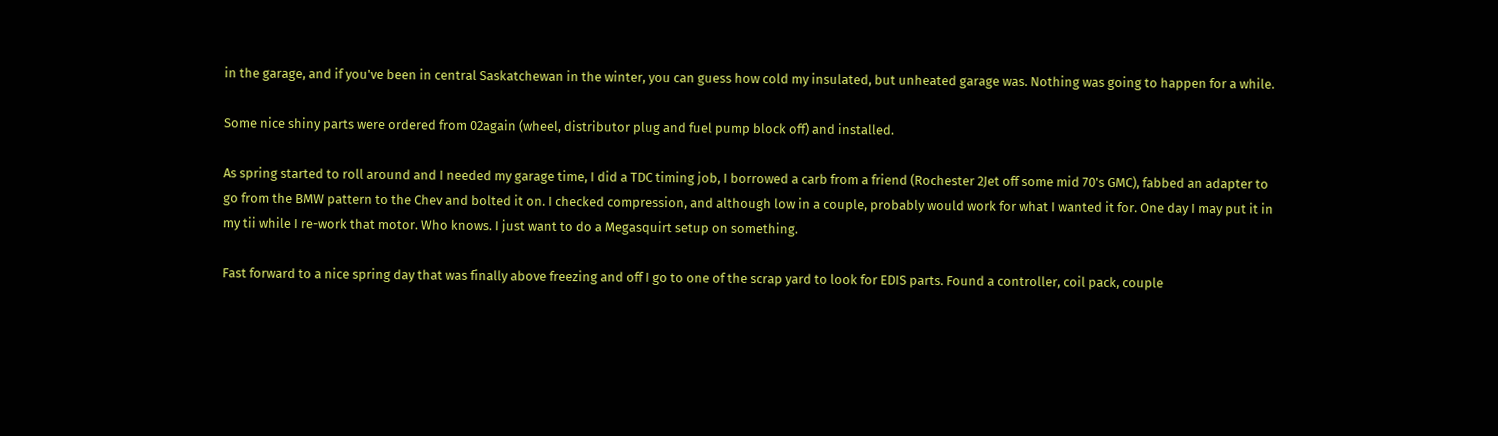in the garage, and if you've been in central Saskatchewan in the winter, you can guess how cold my insulated, but unheated garage was. Nothing was going to happen for a while.

Some nice shiny parts were ordered from 02again (wheel, distributor plug and fuel pump block off) and installed.

As spring started to roll around and I needed my garage time, I did a TDC timing job, I borrowed a carb from a friend (Rochester 2Jet off some mid 70's GMC), fabbed an adapter to go from the BMW pattern to the Chev and bolted it on. I checked compression, and although low in a couple, probably would work for what I wanted it for. One day I may put it in my tii while I re-work that motor. Who knows. I just want to do a Megasquirt setup on something.

Fast forward to a nice spring day that was finally above freezing and off I go to one of the scrap yard to look for EDIS parts. Found a controller, coil pack, couple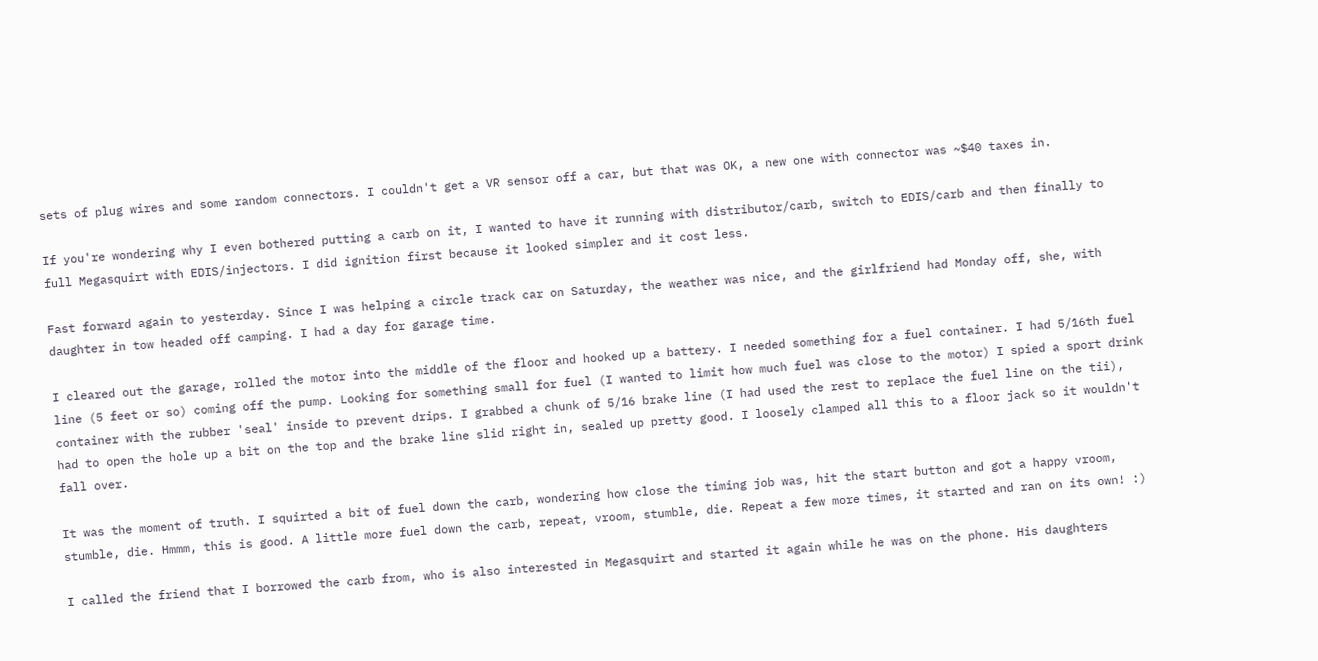sets of plug wires and some random connectors. I couldn't get a VR sensor off a car, but that was OK, a new one with connector was ~$40 taxes in.

If you're wondering why I even bothered putting a carb on it, I wanted to have it running with distributor/carb, switch to EDIS/carb and then finally to full Megasquirt with EDIS/injectors. I did ignition first because it looked simpler and it cost less.

Fast forward again to yesterday. Since I was helping a circle track car on Saturday, the weather was nice, and the girlfriend had Monday off, she, with daughter in tow headed off camping. I had a day for garage time.

I cleared out the garage, rolled the motor into the middle of the floor and hooked up a battery. I needed something for a fuel container. I had 5/16th fuel line (5 feet or so) coming off the pump. Looking for something small for fuel (I wanted to limit how much fuel was close to the motor) I spied a sport drink container with the rubber 'seal' inside to prevent drips. I grabbed a chunk of 5/16 brake line (I had used the rest to replace the fuel line on the tii), had to open the hole up a bit on the top and the brake line slid right in, sealed up pretty good. I loosely clamped all this to a floor jack so it wouldn't fall over.

It was the moment of truth. I squirted a bit of fuel down the carb, wondering how close the timing job was, hit the start button and got a happy vroom, stumble, die. Hmmm, this is good. A little more fuel down the carb, repeat, vroom, stumble, die. Repeat a few more times, it started and ran on its own! :)

I called the friend that I borrowed the carb from, who is also interested in Megasquirt and started it again while he was on the phone. His daughters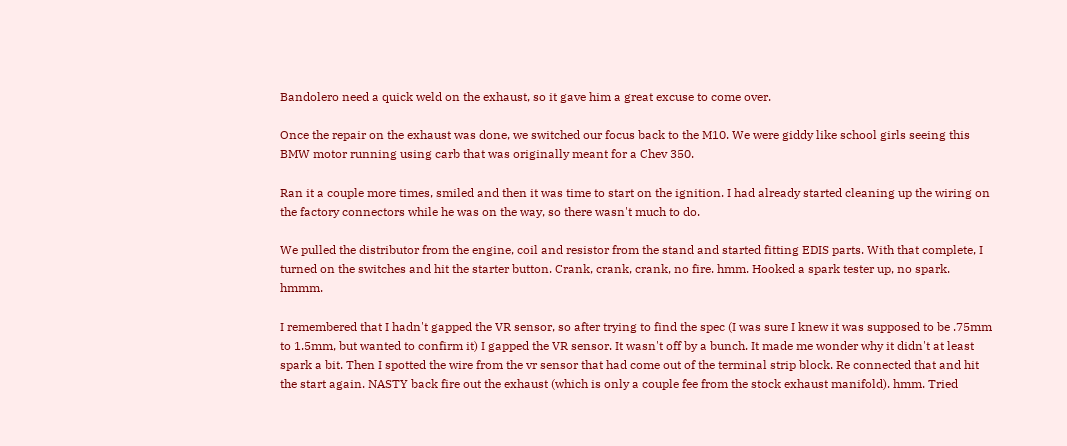Bandolero need a quick weld on the exhaust, so it gave him a great excuse to come over.

Once the repair on the exhaust was done, we switched our focus back to the M10. We were giddy like school girls seeing this BMW motor running using carb that was originally meant for a Chev 350.

Ran it a couple more times, smiled and then it was time to start on the ignition. I had already started cleaning up the wiring on the factory connectors while he was on the way, so there wasn't much to do.

We pulled the distributor from the engine, coil and resistor from the stand and started fitting EDIS parts. With that complete, I turned on the switches and hit the starter button. Crank, crank, crank, no fire. hmm. Hooked a spark tester up, no spark. hmmm.

I remembered that I hadn't gapped the VR sensor, so after trying to find the spec (I was sure I knew it was supposed to be .75mm to 1.5mm, but wanted to confirm it) I gapped the VR sensor. It wasn't off by a bunch. It made me wonder why it didn't at least spark a bit. Then I spotted the wire from the vr sensor that had come out of the terminal strip block. Re connected that and hit the start again. NASTY back fire out the exhaust (which is only a couple fee from the stock exhaust manifold). hmm. Tried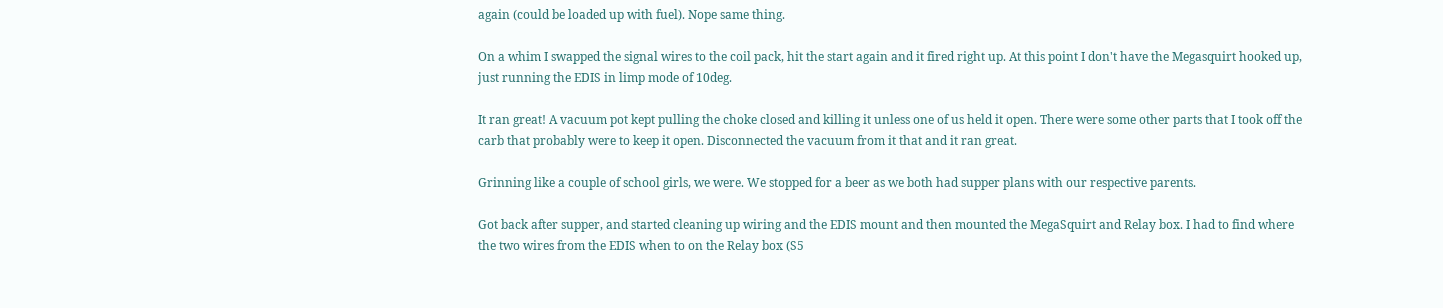again (could be loaded up with fuel). Nope same thing.

On a whim I swapped the signal wires to the coil pack, hit the start again and it fired right up. At this point I don't have the Megasquirt hooked up, just running the EDIS in limp mode of 10deg.

It ran great! A vacuum pot kept pulling the choke closed and killing it unless one of us held it open. There were some other parts that I took off the carb that probably were to keep it open. Disconnected the vacuum from it that and it ran great.

Grinning like a couple of school girls, we were. We stopped for a beer as we both had supper plans with our respective parents.

Got back after supper, and started cleaning up wiring and the EDIS mount and then mounted the MegaSquirt and Relay box. I had to find where the two wires from the EDIS when to on the Relay box (S5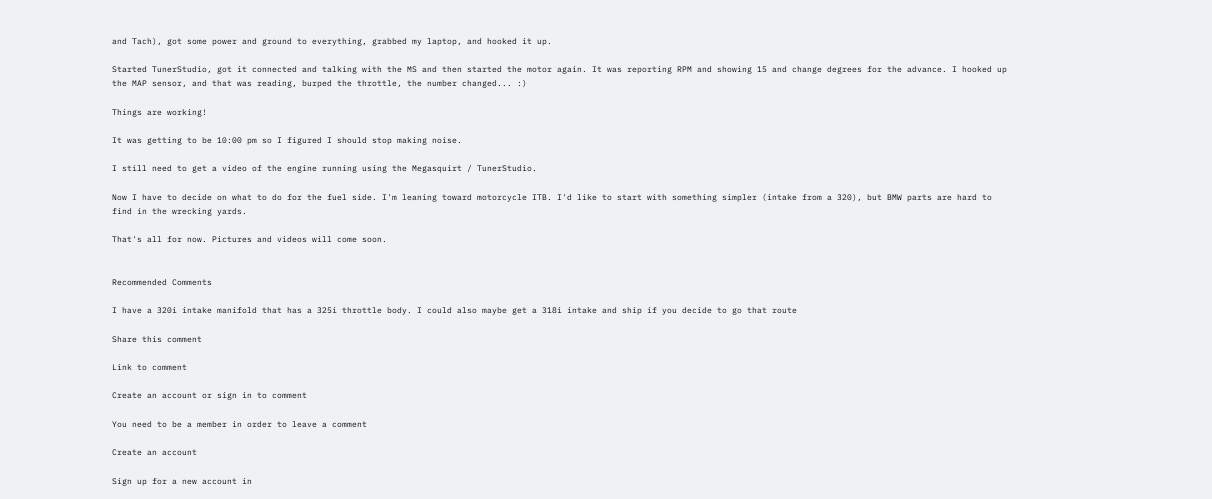and Tach), got some power and ground to everything, grabbed my laptop, and hooked it up.

Started TunerStudio, got it connected and talking with the MS and then started the motor again. It was reporting RPM and showing 15 and change degrees for the advance. I hooked up the MAP sensor, and that was reading, burped the throttle, the number changed... :)

Things are working!

It was getting to be 10:00 pm so I figured I should stop making noise.

I still need to get a video of the engine running using the Megasquirt / TunerStudio.

Now I have to decide on what to do for the fuel side. I'm leaning toward motorcycle ITB. I'd like to start with something simpler (intake from a 320), but BMW parts are hard to find in the wrecking yards.

That's all for now. Pictures and videos will come soon.


Recommended Comments

I have a 320i intake manifold that has a 325i throttle body. I could also maybe get a 318i intake and ship if you decide to go that route

Share this comment

Link to comment

Create an account or sign in to comment

You need to be a member in order to leave a comment

Create an account

Sign up for a new account in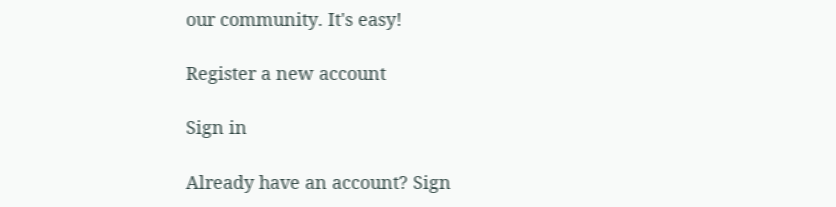our community. It's easy!

Register a new account

Sign in

Already have an account? Sign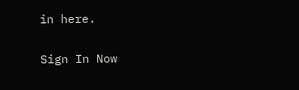in here.

Sign In Now